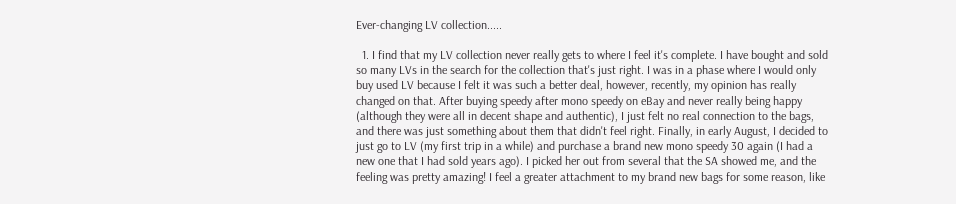Ever-changing LV collection.....

  1. I find that my LV collection never really gets to where I feel it's complete. I have bought and sold so many LVs in the search for the collection that's just right. I was in a phase where I would only buy used LV because I felt it was such a better deal, however, recently, my opinion has really changed on that. After buying speedy after mono speedy on eBay and never really being happy (although they were all in decent shape and authentic), I just felt no real connection to the bags, and there was just something about them that didn't feel right. Finally, in early August, I decided to just go to LV (my first trip in a while) and purchase a brand new mono speedy 30 again (I had a new one that I had sold years ago). I picked her out from several that the SA showed me, and the feeling was pretty amazing! I feel a greater attachment to my brand new bags for some reason, like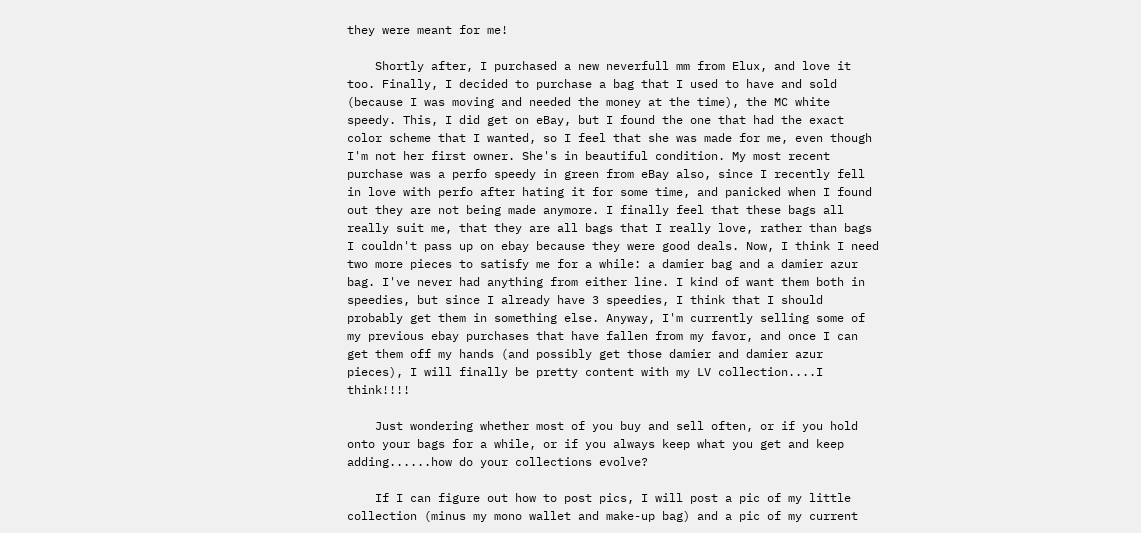they were meant for me!

    Shortly after, I purchased a new neverfull mm from Elux, and love it too. Finally, I decided to purchase a bag that I used to have and sold (because I was moving and needed the money at the time), the MC white speedy. This, I did get on eBay, but I found the one that had the exact color scheme that I wanted, so I feel that she was made for me, even though I'm not her first owner. She's in beautiful condition. My most recent purchase was a perfo speedy in green from eBay also, since I recently fell in love with perfo after hating it for some time, and panicked when I found out they are not being made anymore. I finally feel that these bags all really suit me, that they are all bags that I really love, rather than bags I couldn't pass up on ebay because they were good deals. Now, I think I need two more pieces to satisfy me for a while: a damier bag and a damier azur bag. I've never had anything from either line. I kind of want them both in speedies, but since I already have 3 speedies, I think that I should probably get them in something else. Anyway, I'm currently selling some of my previous ebay purchases that have fallen from my favor, and once I can get them off my hands (and possibly get those damier and damier azur pieces), I will finally be pretty content with my LV collection....I think!!!!

    Just wondering whether most of you buy and sell often, or if you hold onto your bags for a while, or if you always keep what you get and keep adding......how do your collections evolve?

    If I can figure out how to post pics, I will post a pic of my little collection (minus my mono wallet and make-up bag) and a pic of my current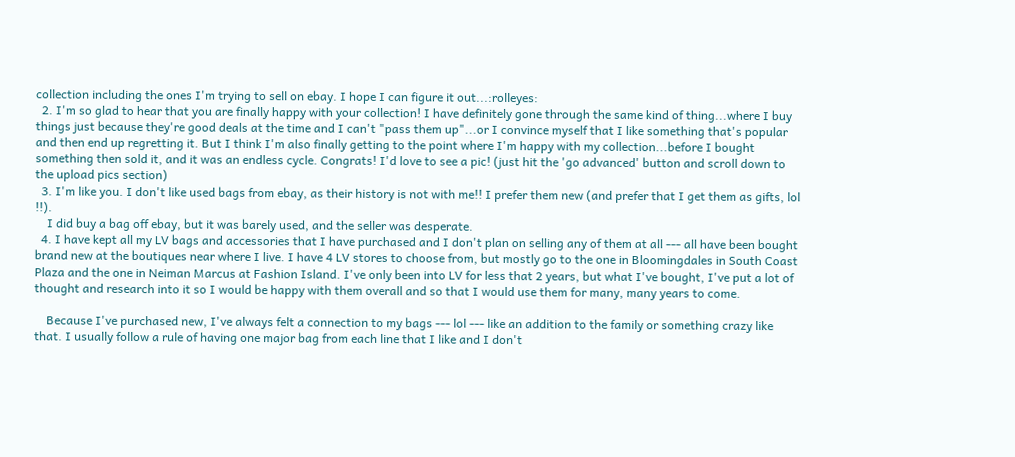collection including the ones I'm trying to sell on ebay. I hope I can figure it out...:rolleyes:
  2. I'm so glad to hear that you are finally happy with your collection! I have definitely gone through the same kind of thing...where I buy things just because they're good deals at the time and I can't "pass them up"...or I convince myself that I like something that's popular and then end up regretting it. But I think I'm also finally getting to the point where I'm happy with my collection...before I bought something then sold it, and it was an endless cycle. Congrats! I'd love to see a pic! (just hit the 'go advanced' button and scroll down to the upload pics section)
  3. I'm like you. I don't like used bags from ebay, as their history is not with me!! I prefer them new (and prefer that I get them as gifts, lol !!).
    I did buy a bag off ebay, but it was barely used, and the seller was desperate.
  4. I have kept all my LV bags and accessories that I have purchased and I don't plan on selling any of them at all --- all have been bought brand new at the boutiques near where I live. I have 4 LV stores to choose from, but mostly go to the one in Bloomingdales in South Coast Plaza and the one in Neiman Marcus at Fashion Island. I've only been into LV for less that 2 years, but what I've bought, I've put a lot of thought and research into it so I would be happy with them overall and so that I would use them for many, many years to come.

    Because I've purchased new, I've always felt a connection to my bags --- lol --- like an addition to the family or something crazy like that. I usually follow a rule of having one major bag from each line that I like and I don't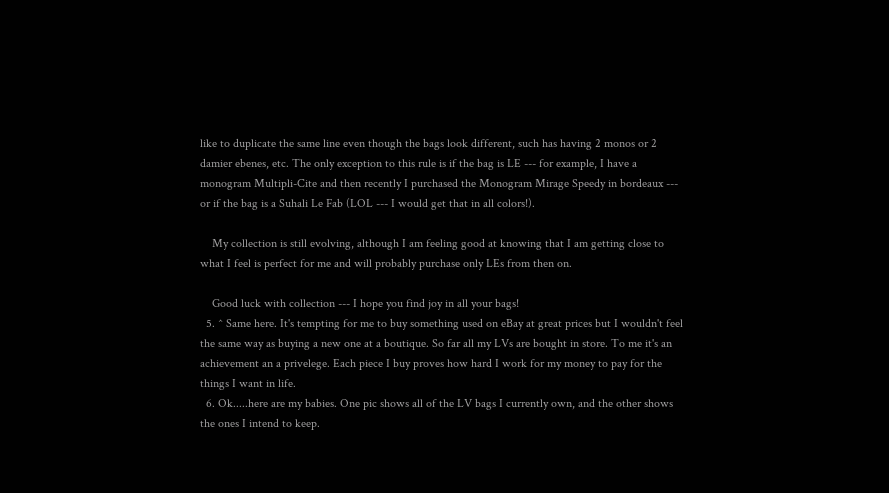like to duplicate the same line even though the bags look different, such has having 2 monos or 2 damier ebenes, etc. The only exception to this rule is if the bag is LE --- for example, I have a monogram Multipli-Cite and then recently I purchased the Monogram Mirage Speedy in bordeaux --- or if the bag is a Suhali Le Fab (LOL --- I would get that in all colors!).

    My collection is still evolving, although I am feeling good at knowing that I am getting close to what I feel is perfect for me and will probably purchase only LEs from then on.

    Good luck with collection --- I hope you find joy in all your bags!
  5. ^ Same here. It's tempting for me to buy something used on eBay at great prices but I wouldn't feel the same way as buying a new one at a boutique. So far all my LVs are bought in store. To me it's an achievement an a privelege. Each piece I buy proves how hard I work for my money to pay for the things I want in life.
  6. Ok.....here are my babies. One pic shows all of the LV bags I currently own, and the other shows the ones I intend to keep.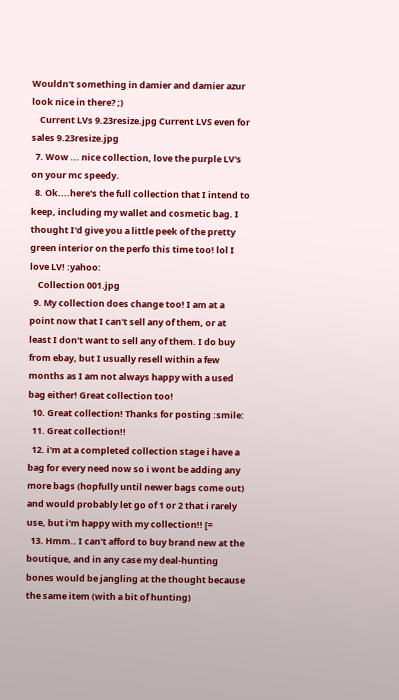Wouldn't something in damier and damier azur look nice in there? ;)
    Current LVs 9.23resize.jpg Current LVS even for sales 9.23resize.jpg
  7. Wow ... nice collection, love the purple LV's on your mc speedy.
  8. Ok....here's the full collection that I intend to keep, including my wallet and cosmetic bag. I thought I'd give you a little peek of the pretty green interior on the perfo this time too! lol I love LV! :yahoo:
    Collection 001.jpg
  9. My collection does change too! I am at a point now that I can't sell any of them, or at least I don't want to sell any of them. I do buy from ebay, but I usually resell within a few months as I am not always happy with a used bag either! Great collection too!
  10. Great collection! Thanks for posting :smile:
  11. Great collection!!
  12. i'm at a completed collection stage i have a bag for every need now so i wont be adding any more bags (hopfully until newer bags come out) and would probably let go of 1 or 2 that i rarely use, but i'm happy with my collection!! [=
  13. Hmm.. I can't afford to buy brand new at the boutique, and in any case my deal-hunting bones would be jangling at the thought because the same item (with a bit of hunting)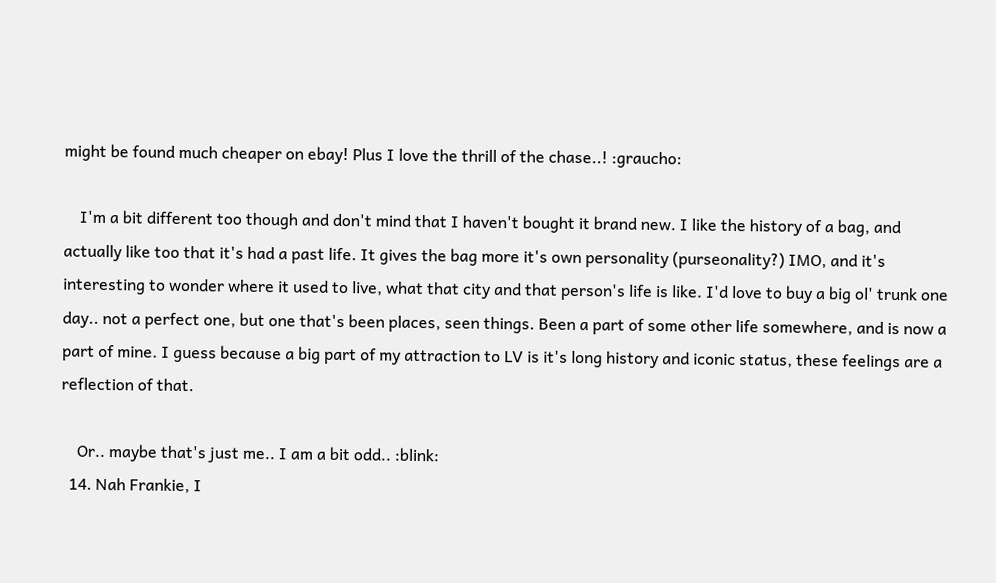might be found much cheaper on ebay! Plus I love the thrill of the chase..! :graucho:

    I'm a bit different too though and don't mind that I haven't bought it brand new. I like the history of a bag, and actually like too that it's had a past life. It gives the bag more it's own personality (purseonality?) IMO, and it's interesting to wonder where it used to live, what that city and that person's life is like. I'd love to buy a big ol' trunk one day.. not a perfect one, but one that's been places, seen things. Been a part of some other life somewhere, and is now a part of mine. I guess because a big part of my attraction to LV is it's long history and iconic status, these feelings are a reflection of that.

    Or.. maybe that's just me.. I am a bit odd.. :blink:
  14. Nah Frankie, I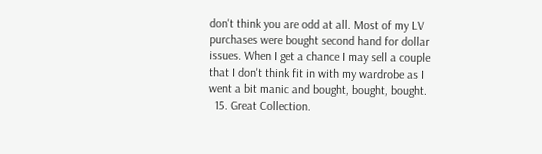don't think you are odd at all. Most of my LV purchases were bought second hand for dollar issues. When I get a chance I may sell a couple that I don't think fit in with my wardrobe as I went a bit manic and bought, bought, bought.
  15. Great Collection.